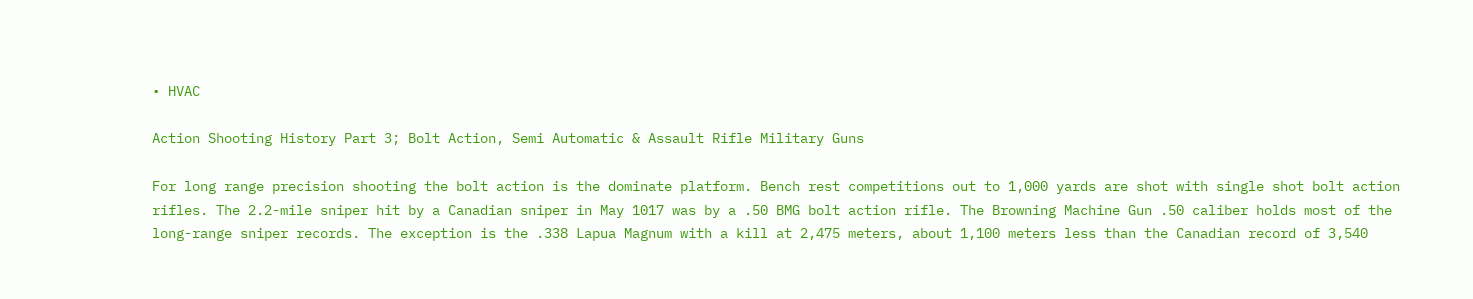• HVAC

Action Shooting History Part 3; Bolt Action, Semi Automatic & Assault Rifle Military Guns

For long range precision shooting the bolt action is the dominate platform. Bench rest competitions out to 1,000 yards are shot with single shot bolt action rifles. The 2.2-mile sniper hit by a Canadian sniper in May 1017 was by a .50 BMG bolt action rifle. The Browning Machine Gun .50 caliber holds most of the long-range sniper records. The exception is the .338 Lapua Magnum with a kill at 2,475 meters, about 1,100 meters less than the Canadian record of 3,540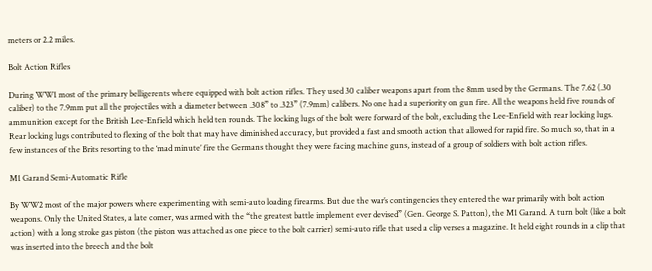meters or 2.2 miles.

Bolt Action Rifles

During WW1 most of the primary belligerents where equipped with bolt action rifles. They used 30 caliber weapons apart from the 8mm used by the Germans. The 7.62 (.30 caliber) to the 7.9mm put all the projectiles with a diameter between .308” to .323” (7.9mm) calibers. No one had a superiority on gun fire. All the weapons held five rounds of ammunition except for the British Lee-Enfield which held ten rounds. The locking lugs of the bolt were forward of the bolt, excluding the Lee-Enfield with rear locking lugs. Rear locking lugs contributed to flexing of the bolt that may have diminished accuracy, but provided a fast and smooth action that allowed for rapid fire. So much so, that in a few instances of the Brits resorting to the ‘mad minute’ fire the Germans thought they were facing machine guns, instead of a group of soldiers with bolt action rifles.

M1 Garand Semi-Automatic Rifle

By WW2 most of the major powers where experimenting with semi-auto loading firearms. But due the war’s contingencies they entered the war primarily with bolt action weapons. Only the United States, a late comer, was armed with the “the greatest battle implement ever devised” (Gen. George S. Patton), the M1 Garand. A turn bolt (like a bolt action) with a long stroke gas piston (the piston was attached as one piece to the bolt carrier) semi-auto rifle that used a clip verses a magazine. It held eight rounds in a clip that was inserted into the breech and the bolt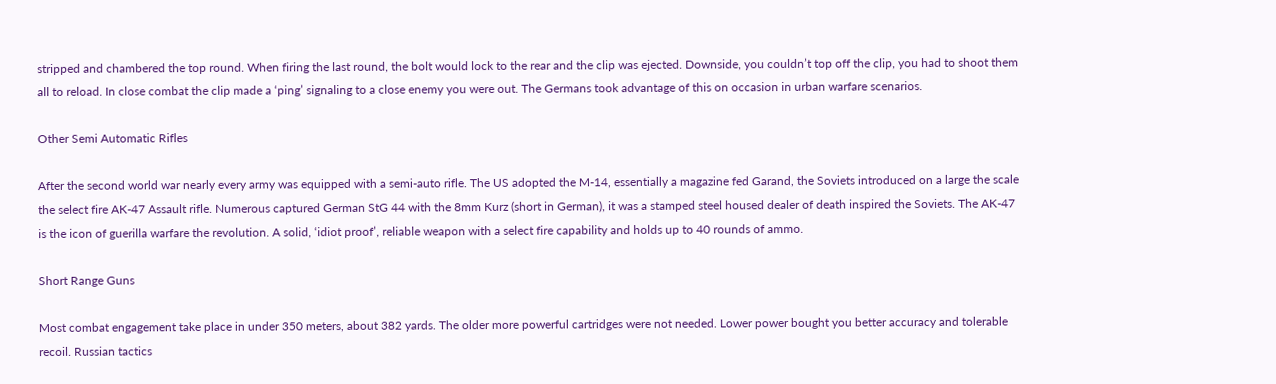stripped and chambered the top round. When firing the last round, the bolt would lock to the rear and the clip was ejected. Downside, you couldn’t top off the clip, you had to shoot them all to reload. In close combat the clip made a ‘ping’ signaling to a close enemy you were out. The Germans took advantage of this on occasion in urban warfare scenarios.

Other Semi Automatic Rifles

After the second world war nearly every army was equipped with a semi-auto rifle. The US adopted the M-14, essentially a magazine fed Garand, the Soviets introduced on a large the scale the select fire AK-47 Assault rifle. Numerous captured German StG 44 with the 8mm Kurz (short in German), it was a stamped steel housed dealer of death inspired the Soviets. The AK-47 is the icon of guerilla warfare the revolution. A solid, ‘idiot proof’, reliable weapon with a select fire capability and holds up to 40 rounds of ammo.

Short Range Guns

Most combat engagement take place in under 350 meters, about 382 yards. The older more powerful cartridges were not needed. Lower power bought you better accuracy and tolerable recoil. Russian tactics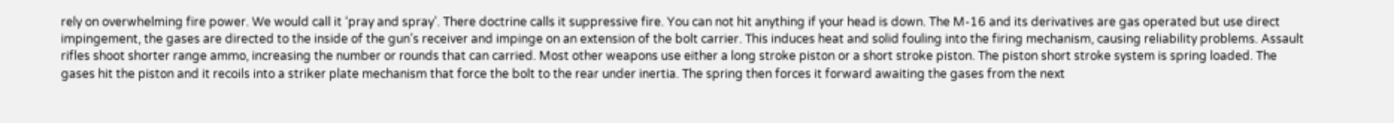rely on overwhelming fire power. We would call it ‘pray and spray’. There doctrine calls it suppressive fire. You can not hit anything if your head is down. The M-16 and its derivatives are gas operated but use direct impingement, the gases are directed to the inside of the gun’s receiver and impinge on an extension of the bolt carrier. This induces heat and solid fouling into the firing mechanism, causing reliability problems. Assault rifles shoot shorter range ammo, increasing the number or rounds that can carried. Most other weapons use either a long stroke piston or a short stroke piston. The piston short stroke system is spring loaded. The gases hit the piston and it recoils into a striker plate mechanism that force the bolt to the rear under inertia. The spring then forces it forward awaiting the gases from the next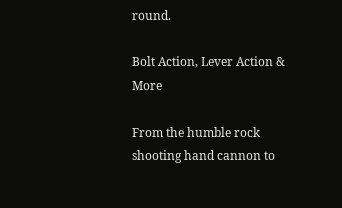round.

Bolt Action, Lever Action & More

From the humble rock shooting hand cannon to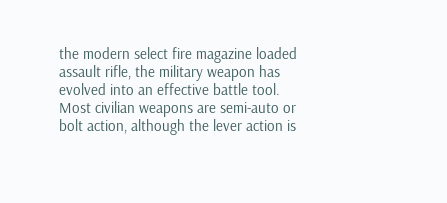the modern select fire magazine loaded assault rifle, the military weapon has evolved into an effective battle tool. Most civilian weapons are semi-auto or bolt action, although the lever action is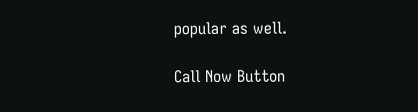popular as well.

Call Now Button